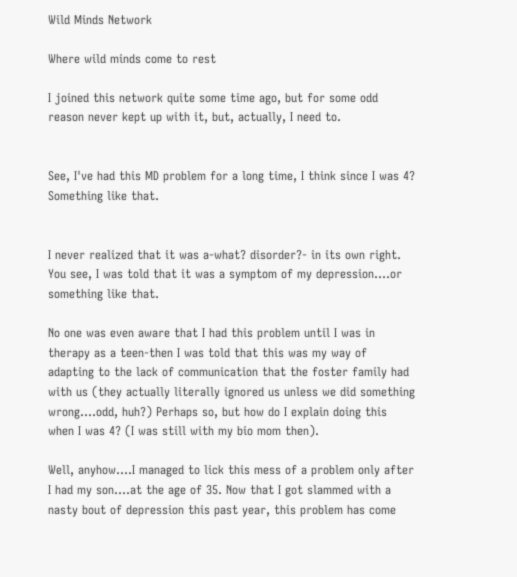Wild Minds Network

Where wild minds come to rest

I joined this network quite some time ago, but for some odd reason never kept up with it, but, actually, I need to.


See, I've had this MD problem for a long time, I think since I was 4? Something like that.


I never realized that it was a-what? disorder?- in its own right. You see, I was told that it was a symptom of my depression....or something like that.

No one was even aware that I had this problem until I was in therapy as a teen-then I was told that this was my way of adapting to the lack of communication that the foster family had with us (they actually literally ignored us unless we did something wrong....odd, huh?) Perhaps so, but how do I explain doing this when I was 4? (I was still with my bio mom then).

Well, anyhow....I managed to lick this mess of a problem only after I had my son....at the age of 35. Now that I got slammed with a nasty bout of depression this past year, this problem has come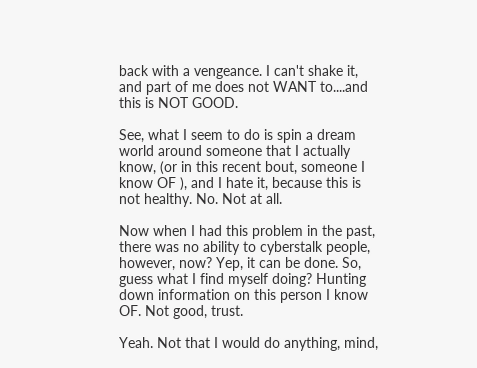back with a vengeance. I can't shake it, and part of me does not WANT to....and this is NOT GOOD.

See, what I seem to do is spin a dream world around someone that I actually know, (or in this recent bout, someone I know OF ), and I hate it, because this is not healthy. No. Not at all.

Now when I had this problem in the past, there was no ability to cyberstalk people, however, now? Yep, it can be done. So, guess what I find myself doing? Hunting down information on this person I know OF. Not good, trust.

Yeah. Not that I would do anything, mind,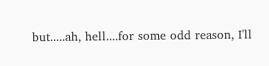but.....ah, hell....for some odd reason, I'll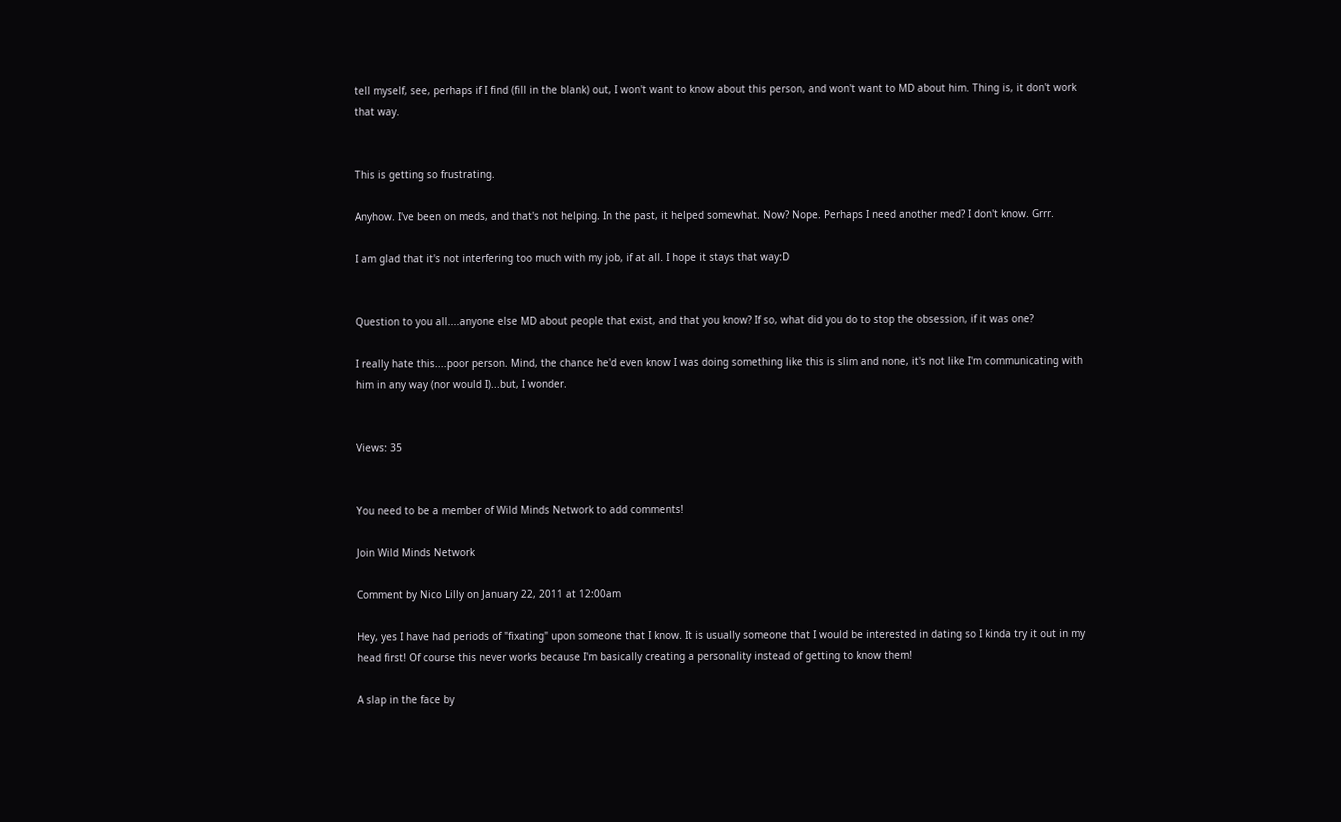tell myself, see, perhaps if I find (fill in the blank) out, I won't want to know about this person, and won't want to MD about him. Thing is, it don't work that way.


This is getting so frustrating.

Anyhow. I've been on meds, and that's not helping. In the past, it helped somewhat. Now? Nope. Perhaps I need another med? I don't know. Grrr.

I am glad that it's not interfering too much with my job, if at all. I hope it stays that way:D


Question to you all....anyone else MD about people that exist, and that you know? If so, what did you do to stop the obsession, if it was one?

I really hate this....poor person. Mind, the chance he'd even know I was doing something like this is slim and none, it's not like I'm communicating with him in any way (nor would I)...but, I wonder.


Views: 35


You need to be a member of Wild Minds Network to add comments!

Join Wild Minds Network

Comment by Nico Lilly on January 22, 2011 at 12:00am

Hey, yes I have had periods of "fixating" upon someone that I know. It is usually someone that I would be interested in dating so I kinda try it out in my head first! Of course this never works because I'm basically creating a personality instead of getting to know them!

A slap in the face by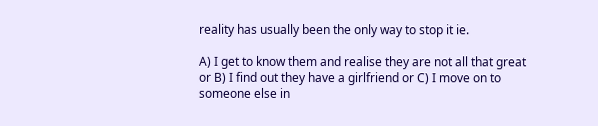reality has usually been the only way to stop it ie.

A) I get to know them and realise they are not all that great or B) I find out they have a girlfriend or C) I move on to someone else in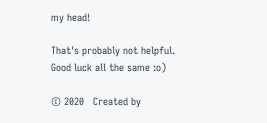my head!

That's probably not helpful. Good luck all the same :o)

© 2020   Created by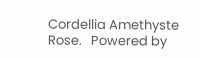Cordellia Amethyste Rose.   Powered by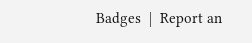Badges  |  Report an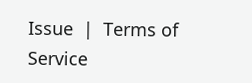Issue  |  Terms of Service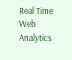Real Time Web Analytics